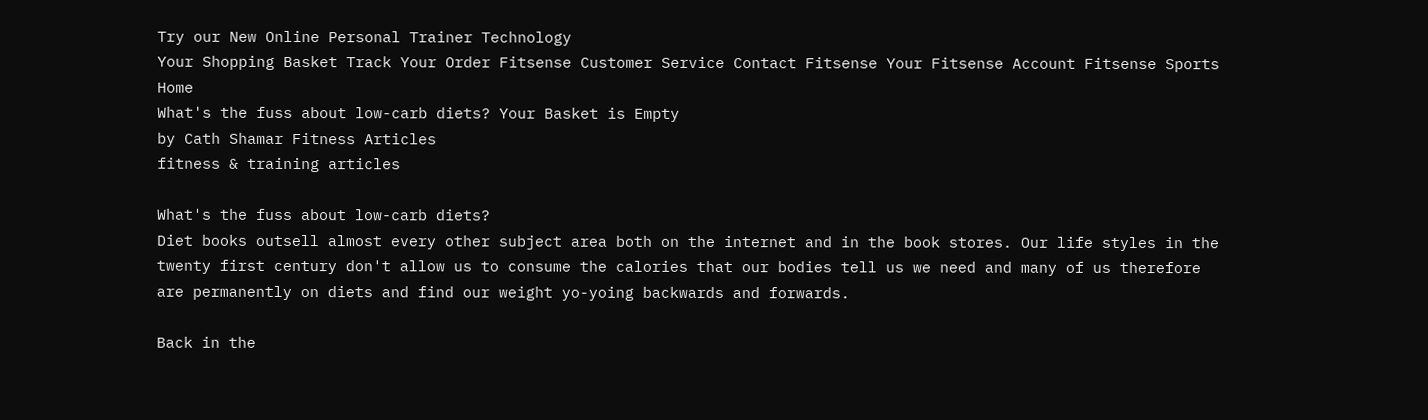Try our New Online Personal Trainer Technology
Your Shopping Basket Track Your Order Fitsense Customer Service Contact Fitsense Your Fitsense Account Fitsense Sports Home
What's the fuss about low-carb diets? Your Basket is Empty
by Cath Shamar Fitness Articles
fitness & training articles

What's the fuss about low-carb diets?
Diet books outsell almost every other subject area both on the internet and in the book stores. Our life styles in the twenty first century don't allow us to consume the calories that our bodies tell us we need and many of us therefore are permanently on diets and find our weight yo-yoing backwards and forwards.

Back in the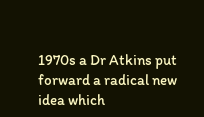1970s a Dr Atkins put forward a radical new idea which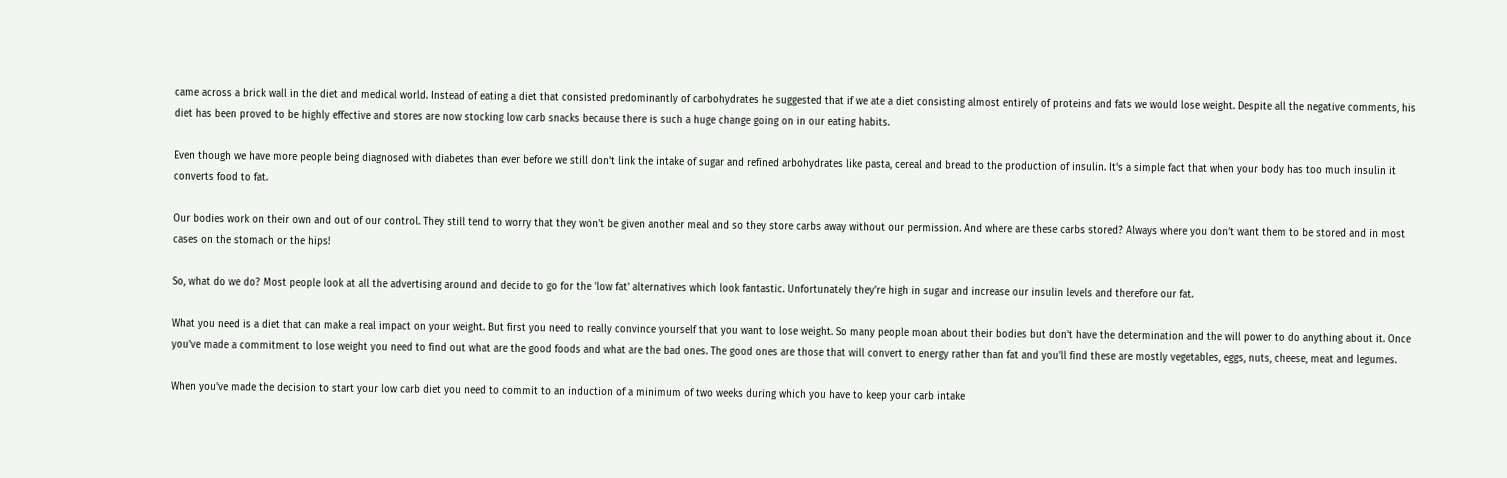came across a brick wall in the diet and medical world. Instead of eating a diet that consisted predominantly of carbohydrates he suggested that if we ate a diet consisting almost entirely of proteins and fats we would lose weight. Despite all the negative comments, his diet has been proved to be highly effective and stores are now stocking low carb snacks because there is such a huge change going on in our eating habits.

Even though we have more people being diagnosed with diabetes than ever before we still don't link the intake of sugar and refined arbohydrates like pasta, cereal and bread to the production of insulin. It's a simple fact that when your body has too much insulin it converts food to fat.

Our bodies work on their own and out of our control. They still tend to worry that they won't be given another meal and so they store carbs away without our permission. And where are these carbs stored? Always where you don't want them to be stored and in most cases on the stomach or the hips!

So, what do we do? Most people look at all the advertising around and decide to go for the 'low fat' alternatives which look fantastic. Unfortunately they're high in sugar and increase our insulin levels and therefore our fat.

What you need is a diet that can make a real impact on your weight. But first you need to really convince yourself that you want to lose weight. So many people moan about their bodies but don't have the determination and the will power to do anything about it. Once you've made a commitment to lose weight you need to find out what are the good foods and what are the bad ones. The good ones are those that will convert to energy rather than fat and you'll find these are mostly vegetables, eggs, nuts, cheese, meat and legumes.

When you've made the decision to start your low carb diet you need to commit to an induction of a minimum of two weeks during which you have to keep your carb intake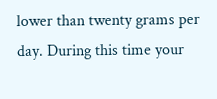lower than twenty grams per day. During this time your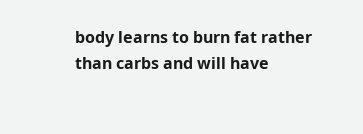body learns to burn fat rather than carbs and will have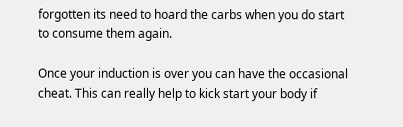forgotten its need to hoard the carbs when you do start to consume them again.

Once your induction is over you can have the occasional cheat. This can really help to kick start your body if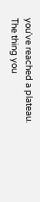you've reached a plateau. The thing you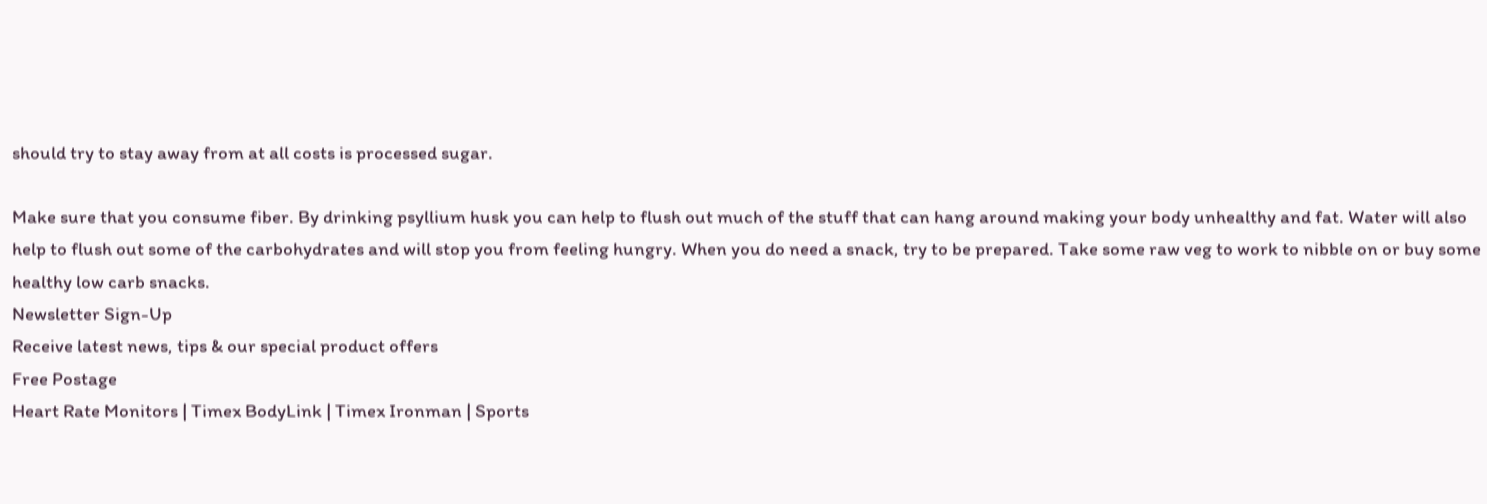should try to stay away from at all costs is processed sugar.

Make sure that you consume fiber. By drinking psyllium husk you can help to flush out much of the stuff that can hang around making your body unhealthy and fat. Water will also help to flush out some of the carbohydrates and will stop you from feeling hungry. When you do need a snack, try to be prepared. Take some raw veg to work to nibble on or buy some healthy low carb snacks.
Newsletter Sign-Up
Receive latest news, tips & our special product offers
Free Postage
Heart Rate Monitors | Timex BodyLink | Timex Ironman | Sports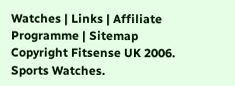Watches | Links | Affiliate Programme | Sitemap
Copyright Fitsense UK 2006. Sports Watches.